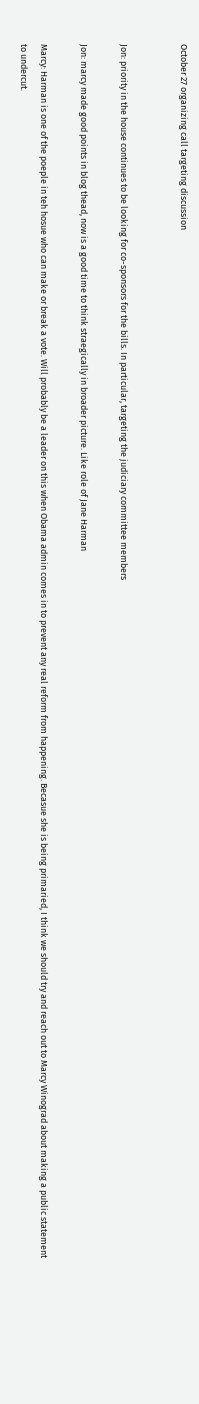October 27 organizing call targeting discussion


Jon: priority in the house continues to be looking for co-sponsors for the bills. In particular, targeting the judiciary committee members

Jon: marcy made good points in blog thead, now is a good time to think straegically in broader picture. Like role of Jane Harman

Marcy: Harman is one of the poeple in teh hosue who can make or break a vote. Will probably be a leader on this when Obama admin comes in to prevent any real reform from happening. Becasue she is being primaried, I think we should try and reach out to Marcy Winograd about making a public statement to undercut.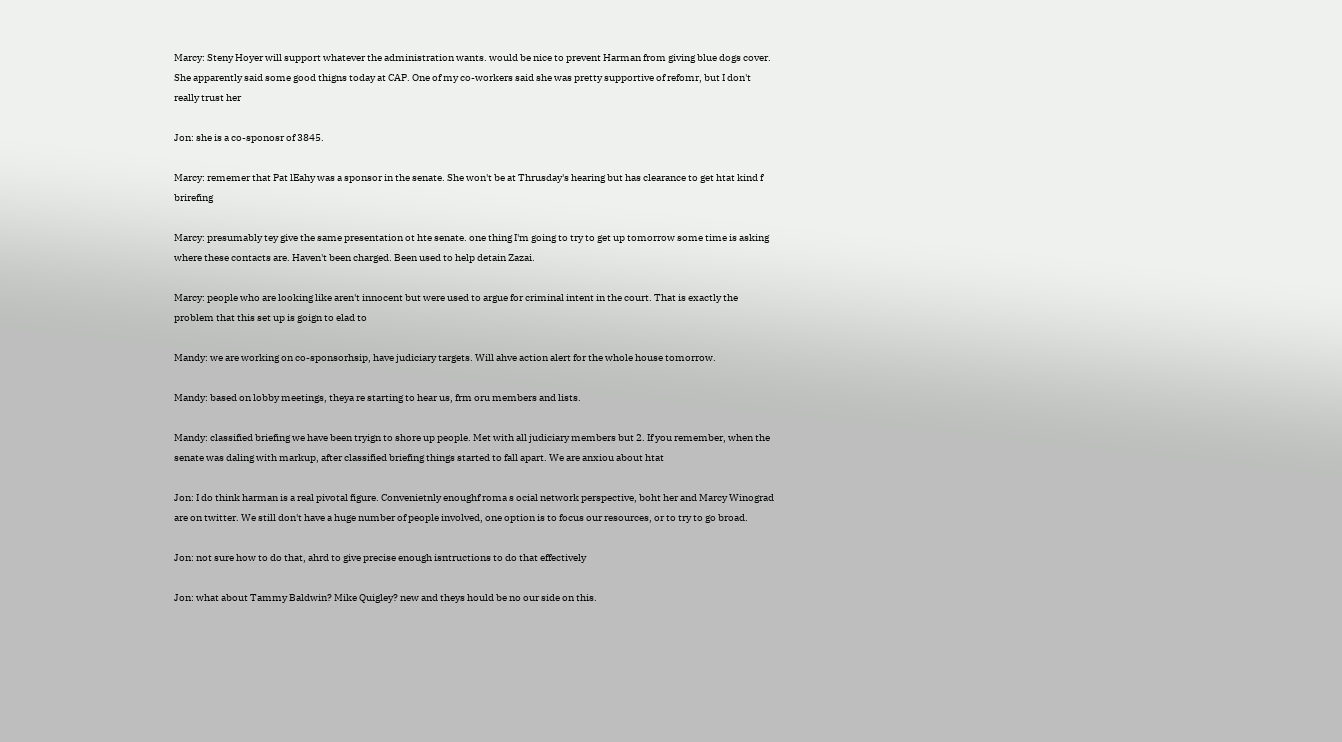Marcy: Steny Hoyer will support whatever the administration wants. would be nice to prevent Harman from giving blue dogs cover. She apparently said some good thigns today at CAP. One of my co-workers said she was pretty supportive of refomr, but I don't really trust her

Jon: she is a co-sponosr of 3845.

Marcy: rememer that Pat lEahy was a sponsor in the senate. She won't be at Thrusday's hearing but has clearance to get htat kind f brirefing

Marcy: presumably tey give the same presentation ot hte senate. one thing I'm going to try to get up tomorrow some time is asking where these contacts are. Haven't been charged. Been used to help detain Zazai.

Marcy: people who are looking like aren't innocent but were used to argue for criminal intent in the court. That is exactly the problem that this set up is goign to elad to

Mandy: we are working on co-sponsorhsip, have judiciary targets. Will ahve action alert for the whole house tomorrow.

Mandy: based on lobby meetings, theya re starting to hear us, frm oru members and lists.

Mandy: classified briefing we have been tryign to shore up people. Met with all judiciary members but 2. If you remember, when the senate was daling with markup, after classified briefing things started to fall apart. We are anxiou about htat

Jon: I do think harman is a real pivotal figure. Convenietnly enoughf roma s ocial network perspective, boht her and Marcy Winograd are on twitter. We still don't have a huge number of people involved, one option is to focus our resources, or to try to go broad.

Jon: not sure how to do that, ahrd to give precise enough isntructions to do that effectively

Jon: what about Tammy Baldwin? Mike Quigley? new and theys hould be no our side on this.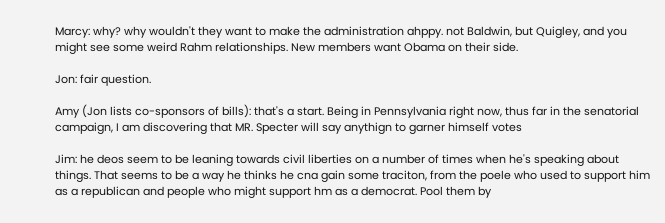Marcy: why? why wouldn't they want to make the administration ahppy. not Baldwin, but Quigley, and you might see some weird Rahm relationships. New members want Obama on their side.

Jon: fair question.

Amy (Jon lists co-sponsors of bills): that's a start. Being in Pennsylvania right now, thus far in the senatorial campaign, I am discovering that MR. Specter will say anythign to garner himself votes

Jim: he deos seem to be leaning towards civil liberties on a number of times when he's speaking about things. That seems to be a way he thinks he cna gain some traciton, from the poele who used to support him as a republican and people who might support hm as a democrat. Pool them by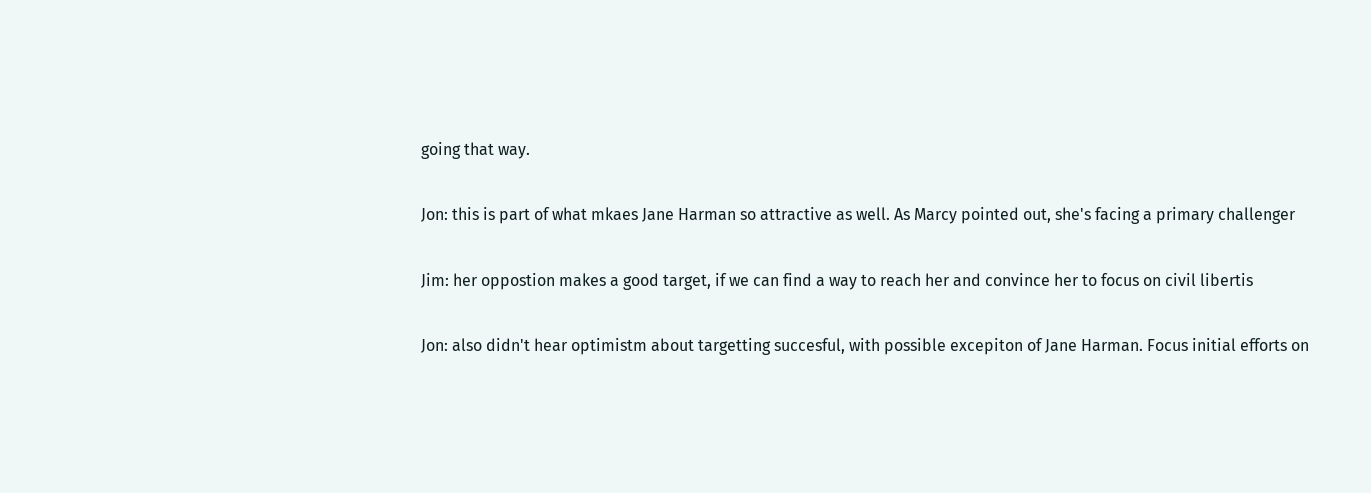going that way.

Jon: this is part of what mkaes Jane Harman so attractive as well. As Marcy pointed out, she's facing a primary challenger

Jim: her oppostion makes a good target, if we can find a way to reach her and convince her to focus on civil libertis

Jon: also didn't hear optimistm about targetting succesful, with possible excepiton of Jane Harman. Focus initial efforts on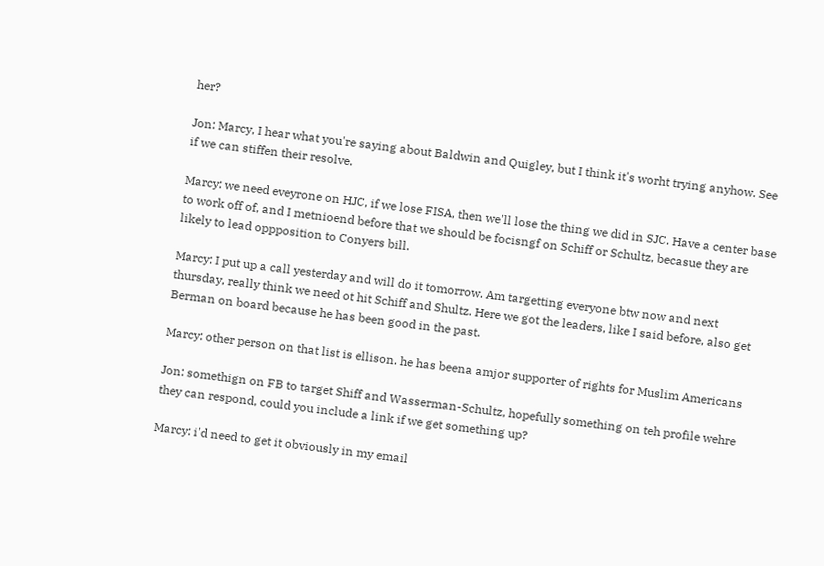her?

Jon: Marcy, I hear what you're saying about Baldwin and Quigley, but I think it's worht trying anyhow. See if we can stiffen their resolve.

Marcy: we need eveyrone on HJC, if we lose FISA, then we'll lose the thing we did in SJC. Have a center base to work off of, and I metnioend before that we should be focisngf on Schiff or Schultz, becasue they are likely to lead oppposition to Conyers bill.

Marcy: I put up a call yesterday and will do it tomorrow. Am targetting everyone btw now and next thursday, really think we need ot hit Schiff and Shultz. Here we got the leaders, like I said before, also get Berman on board because he has been good in the past.

Marcy: other person on that list is ellison. he has beena amjor supporter of rights for Muslim Americans

Jon: somethign on FB to target Shiff and Wasserman-Schultz, hopefully something on teh profile wehre they can respond, could you include a link if we get something up?

Marcy: i'd need to get it obviously in my email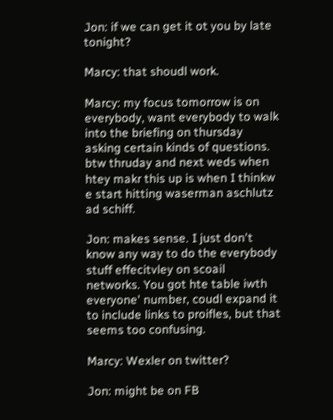Jon: if we can get it ot you by late tonight?

Marcy: that shoudl work.

Marcy: my focus tomorrow is on everybody, want everybody to walk into the briefing on thursday asking certain kinds of questions. btw thruday and next weds when htey makr this up is when I thinkw e start hitting waserman aschlutz ad schiff.

Jon: makes sense. I just don't know any way to do the everybody stuff effecitvley on scoail networks. You got hte table iwth everyone' number, coudl expand it to include links to proifles, but that seems too confusing.

Marcy: Wexler on twitter?

Jon: might be on FB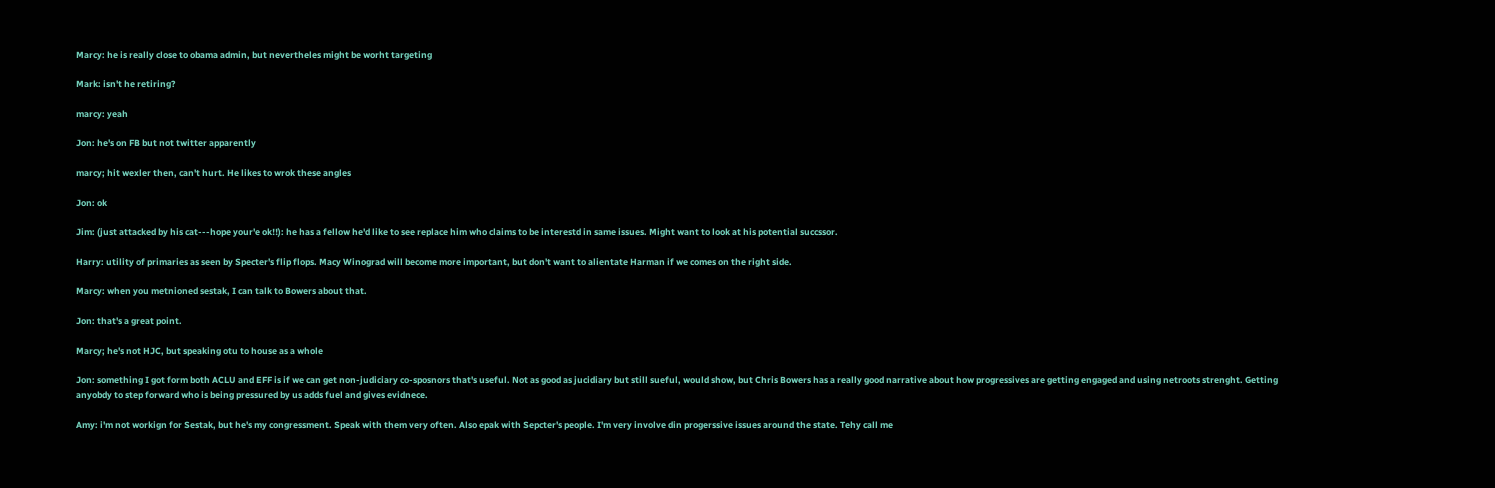Marcy: he is really close to obama admin, but nevertheles might be worht targeting

Mark: isn't he retiring?

marcy: yeah

Jon: he's on FB but not twitter apparently

marcy; hit wexler then, can't hurt. He likes to wrok these angles

Jon: ok

Jim: (just attacked by his cat---hope your'e ok!!): he has a fellow he'd like to see replace him who claims to be interestd in same issues. Might want to look at his potential succssor.

Harry: utility of primaries as seen by Specter's flip flops. Macy Winograd will become more important, but don't want to alientate Harman if we comes on the right side.

Marcy: when you metnioned sestak, I can talk to Bowers about that.

Jon: that's a great point.

Marcy; he's not HJC, but speaking otu to house as a whole

Jon: something I got form both ACLU and EFF is if we can get non-judiciary co-sposnors that's useful. Not as good as jucidiary but still sueful, would show, but Chris Bowers has a really good narrative about how progressives are getting engaged and using netroots strenght. Getting anyobdy to step forward who is being pressured by us adds fuel and gives evidnece.

Amy: i'm not workign for Sestak, but he's my congressment. Speak with them very often. Also epak with Sepcter's people. I'm very involve din progerssive issues around the state. Tehy call me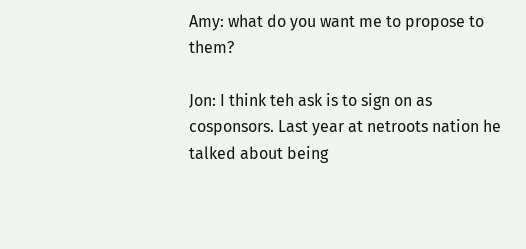Amy: what do you want me to propose to them?

Jon: I think teh ask is to sign on as cosponsors. Last year at netroots nation he talked about being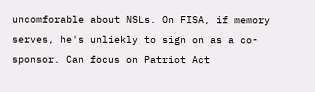uncomforable about NSLs. On FISA, if memory serves, he's unliekly to sign on as a co-sponsor. Can focus on Patriot Act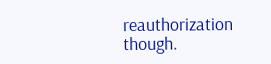reauthorization though.